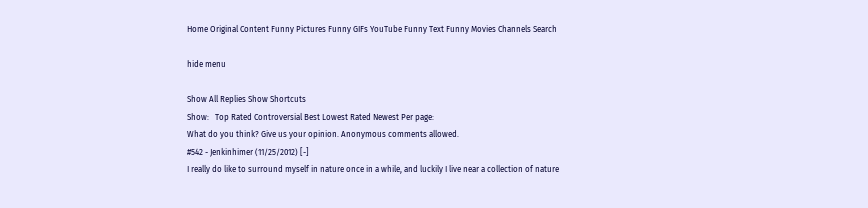Home Original Content Funny Pictures Funny GIFs YouTube Funny Text Funny Movies Channels Search

hide menu

Show All Replies Show Shortcuts
Show:   Top Rated Controversial Best Lowest Rated Newest Per page:
What do you think? Give us your opinion. Anonymous comments allowed.
#542 - Jenkinhimer (11/25/2012) [-]
I really do like to surround myself in nature once in a while, and luckily I live near a collection of nature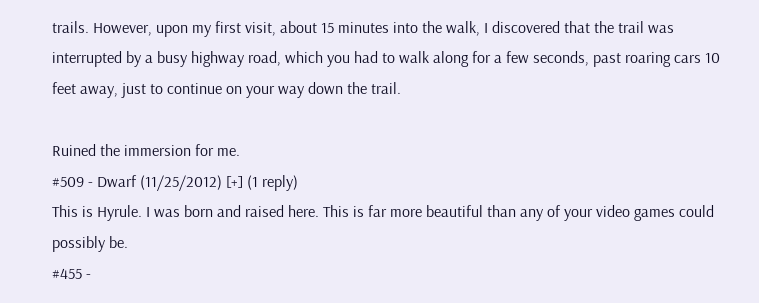trails. However, upon my first visit, about 15 minutes into the walk, I discovered that the trail was interrupted by a busy highway road, which you had to walk along for a few seconds, past roaring cars 10 feet away, just to continue on your way down the trail.

Ruined the immersion for me.
#509 - Dwarf (11/25/2012) [+] (1 reply)
This is Hyrule. I was born and raised here. This is far more beautiful than any of your video games could possibly be.
#455 -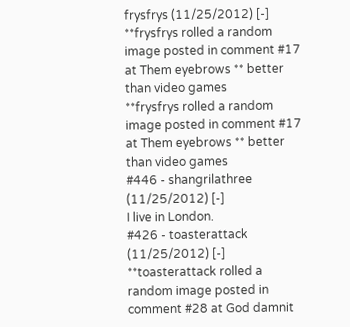frysfrys (11/25/2012) [-]
**frysfrys rolled a random image posted in comment #17 at Them eyebrows ** better than video games
**frysfrys rolled a random image posted in comment #17 at Them eyebrows ** better than video games
#446 - shangrilathree (11/25/2012) [-]
I live in London.
#426 - toasterattack (11/25/2012) [-]
**toasterattack rolled a random image posted in comment #28 at God damnit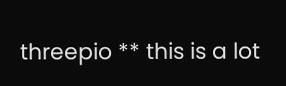threepio ** this is a lot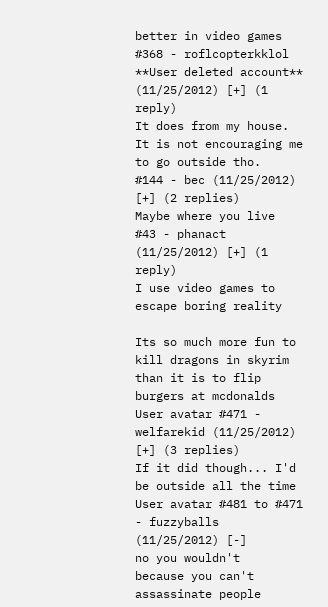better in video games
#368 - roflcopterkklol **User deleted account** (11/25/2012) [+] (1 reply)
It does from my house.
It is not encouraging me to go outside tho.
#144 - bec (11/25/2012) [+] (2 replies)
Maybe where you live
#43 - phanact (11/25/2012) [+] (1 reply)
I use video games to escape boring reality

Its so much more fun to kill dragons in skyrim than it is to flip burgers at mcdonalds
User avatar #471 - welfarekid (11/25/2012) [+] (3 replies)
If it did though... I'd be outside all the time
User avatar #481 to #471 - fuzzyballs (11/25/2012) [-]
no you wouldn't
because you can't assassinate people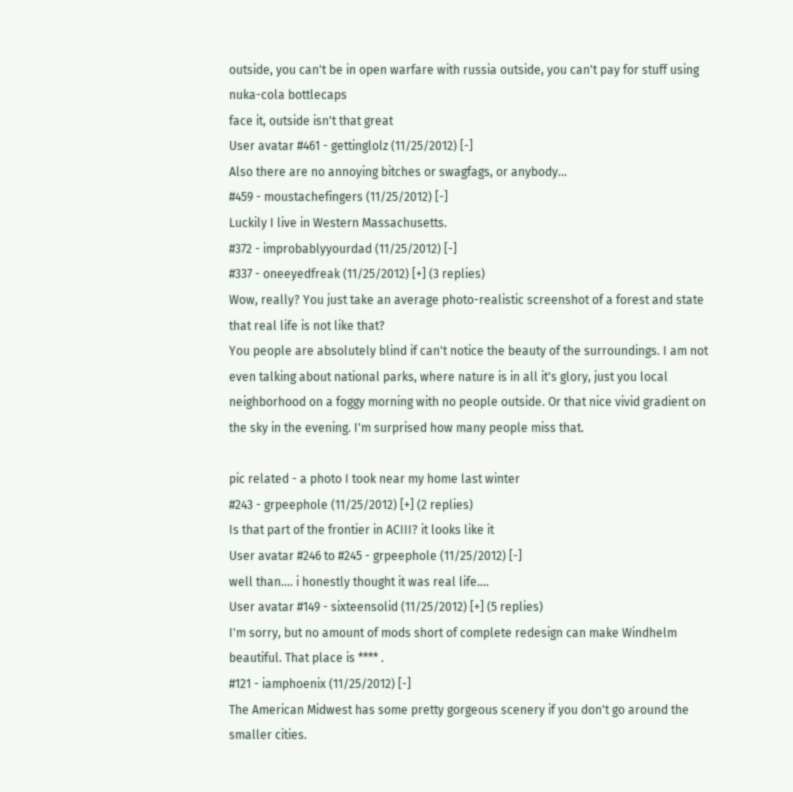outside, you can't be in open warfare with russia outside, you can't pay for stuff using nuka-cola bottlecaps
face it, outside isn't that great
User avatar #461 - gettinglolz (11/25/2012) [-]
Also there are no annoying bitches or swagfags, or anybody...
#459 - moustachefingers (11/25/2012) [-]
Luckily I live in Western Massachusetts.
#372 - improbablyyourdad (11/25/2012) [-]
#337 - oneeyedfreak (11/25/2012) [+] (3 replies)
Wow, really? You just take an average photo-realistic screenshot of a forest and state that real life is not like that?
You people are absolutely blind if can't notice the beauty of the surroundings. I am not even talking about national parks, where nature is in all it's glory, just you local neighborhood on a foggy morning with no people outside. Or that nice vivid gradient on the sky in the evening. I'm surprised how many people miss that.

pic related - a photo I took near my home last winter
#243 - grpeephole (11/25/2012) [+] (2 replies)
Is that part of the frontier in ACIII? it looks like it
User avatar #246 to #245 - grpeephole (11/25/2012) [-]
well than.... i honestly thought it was real life....
User avatar #149 - sixteensolid (11/25/2012) [+] (5 replies)
I'm sorry, but no amount of mods short of complete redesign can make Windhelm beautiful. That place is **** .
#121 - iamphoenix (11/25/2012) [-]
The American Midwest has some pretty gorgeous scenery if you don't go around the smaller cities.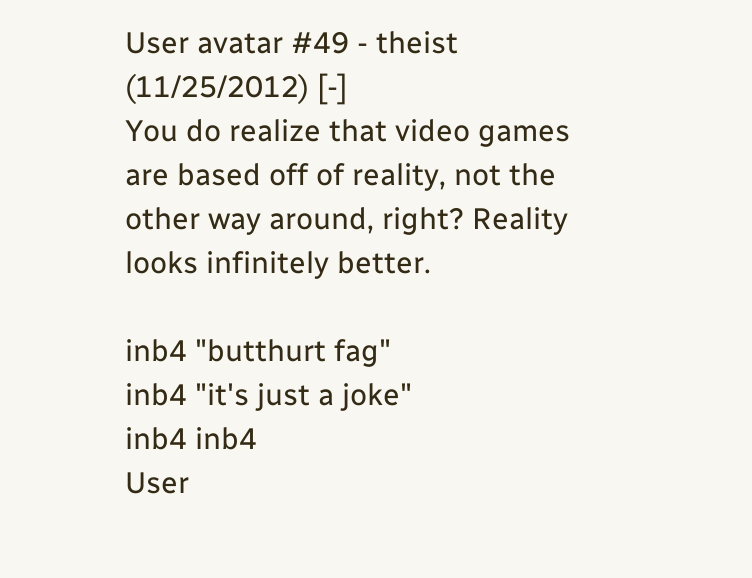User avatar #49 - theist (11/25/2012) [-]
You do realize that video games are based off of reality, not the other way around, right? Reality looks infinitely better.

inb4 "butthurt fag"
inb4 "it's just a joke"
inb4 inb4
User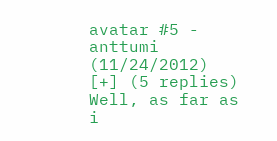avatar #5 - anttumi (11/24/2012) [+] (5 replies)
Well, as far as i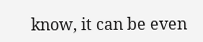know, it can be even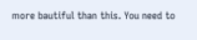more bautiful than this. You need to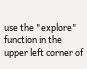use the "explore" function in the upper left corner of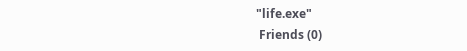"life.exe"
 Friends (0)